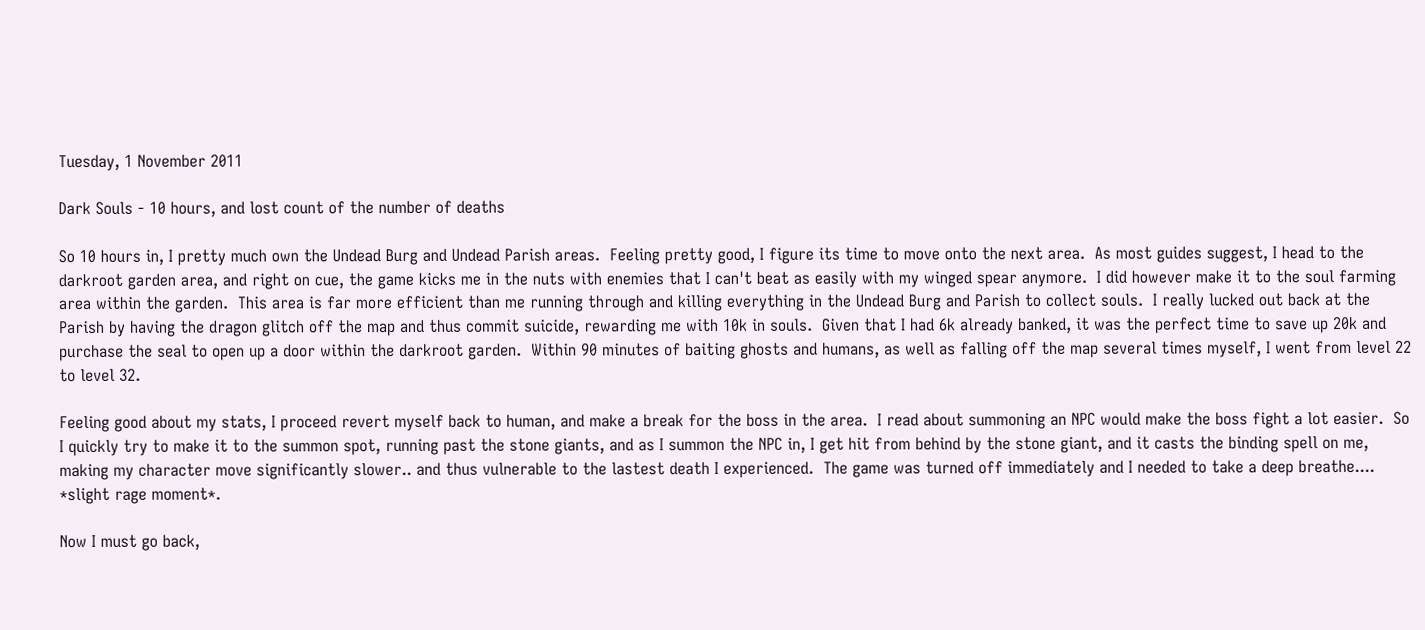Tuesday, 1 November 2011

Dark Souls - 10 hours, and lost count of the number of deaths

So 10 hours in, I pretty much own the Undead Burg and Undead Parish areas.  Feeling pretty good, I figure its time to move onto the next area.  As most guides suggest, I head to the darkroot garden area, and right on cue, the game kicks me in the nuts with enemies that I can't beat as easily with my winged spear anymore.  I did however make it to the soul farming area within the garden.  This area is far more efficient than me running through and killing everything in the Undead Burg and Parish to collect souls.  I really lucked out back at the Parish by having the dragon glitch off the map and thus commit suicide, rewarding me with 10k in souls.  Given that I had 6k already banked, it was the perfect time to save up 20k and purchase the seal to open up a door within the darkroot garden.  Within 90 minutes of baiting ghosts and humans, as well as falling off the map several times myself, I went from level 22 to level 32.

Feeling good about my stats, I proceed revert myself back to human, and make a break for the boss in the area.  I read about summoning an NPC would make the boss fight a lot easier.  So I quickly try to make it to the summon spot, running past the stone giants, and as I summon the NPC in, I get hit from behind by the stone giant, and it casts the binding spell on me, making my character move significantly slower.. and thus vulnerable to the lastest death I experienced.  The game was turned off immediately and I needed to take a deep breathe.... *slight rage moment*.

Now I must go back,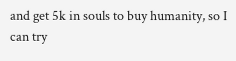and get 5k in souls to buy humanity, so I can try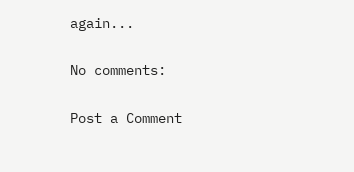again...

No comments:

Post a Comment